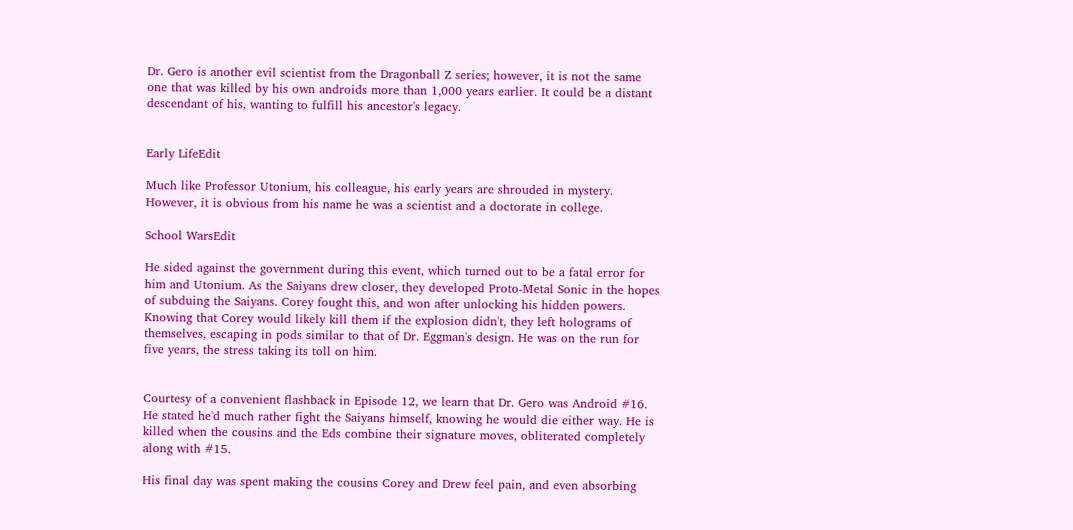Dr. Gero is another evil scientist from the Dragonball Z series; however, it is not the same one that was killed by his own androids more than 1,000 years earlier. It could be a distant descendant of his, wanting to fulfill his ancestor's legacy.


Early LifeEdit

Much like Professor Utonium, his colleague, his early years are shrouded in mystery. However, it is obvious from his name he was a scientist and a doctorate in college.

School WarsEdit

He sided against the government during this event, which turned out to be a fatal error for him and Utonium. As the Saiyans drew closer, they developed Proto-Metal Sonic in the hopes of subduing the Saiyans. Corey fought this, and won after unlocking his hidden powers. Knowing that Corey would likely kill them if the explosion didn't, they left holograms of themselves, escaping in pods similar to that of Dr. Eggman's design. He was on the run for five years, the stress taking its toll on him.


Courtesy of a convenient flashback in Episode 12, we learn that Dr. Gero was Android #16. He stated he'd much rather fight the Saiyans himself, knowing he would die either way. He is killed when the cousins and the Eds combine their signature moves, obliterated completely along with #15.

His final day was spent making the cousins Corey and Drew feel pain, and even absorbing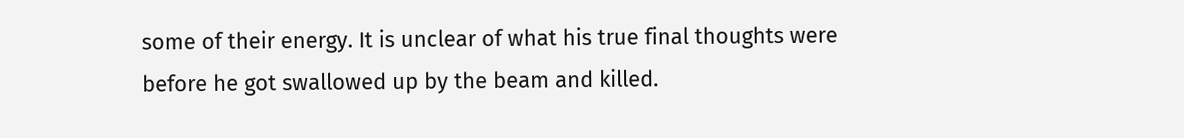some of their energy. It is unclear of what his true final thoughts were before he got swallowed up by the beam and killed.